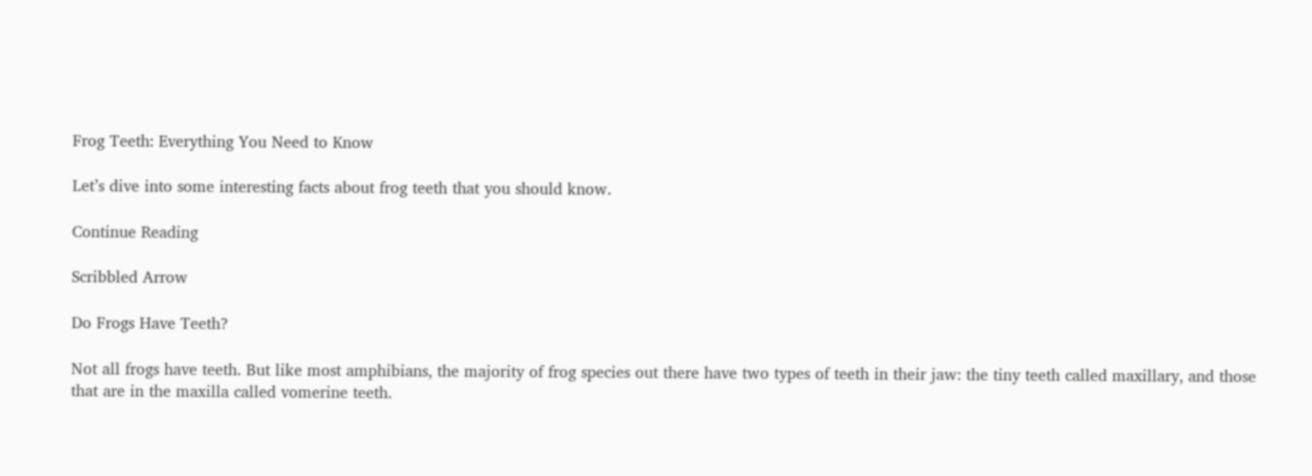Frog Teeth: Everything You Need to Know

Let’s dive into some interesting facts about frog teeth that you should know.

Continue Reading

Scribbled Arrow

Do Frogs Have Teeth?

Not all frogs have teeth. But like most amphibians, the majority of frog species out there have two types of teeth in their jaw: the tiny teeth called maxillary, and those that are in the maxilla called vomerine teeth.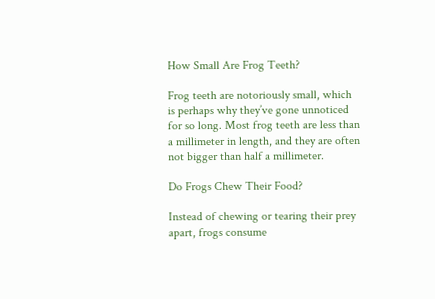How Small Are Frog Teeth?

Frog teeth are notoriously small, which is perhaps why they’ve gone unnoticed for so long. Most frog teeth are less than a millimeter in length, and they are often not bigger than half a millimeter.

Do Frogs Chew Their Food?

Instead of chewing or tearing their prey apart, frogs consume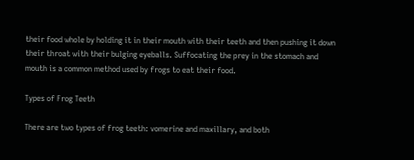their food whole by holding it in their mouth with their teeth and then pushing it down their throat with their bulging eyeballs. Suffocating the prey in the stomach and mouth is a common method used by frogs to eat their food.

Types of Frog Teeth

There are two types of frog teeth: vomerine and maxillary, and both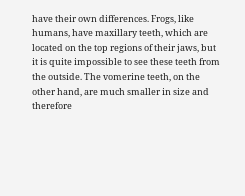have their own differences. Frogs, like humans, have maxillary teeth, which are located on the top regions of their jaws, but it is quite impossible to see these teeth from the outside. The vomerine teeth, on the other hand, are much smaller in size and therefore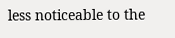less noticeable to the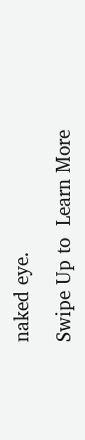naked eye.

Swipe Up to  Learn More